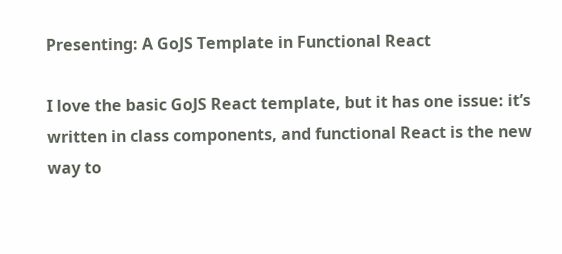Presenting: A GoJS Template in Functional React

I love the basic GoJS React template, but it has one issue: it’s written in class components, and functional React is the new way to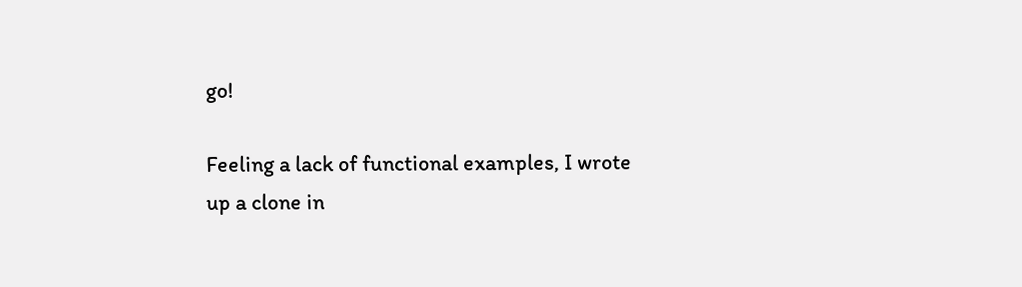go!

Feeling a lack of functional examples, I wrote up a clone in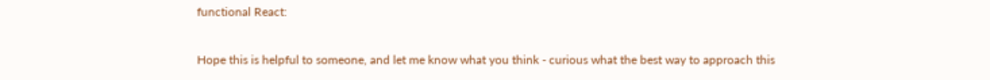functional React:

Hope this is helpful to someone, and let me know what you think - curious what the best way to approach this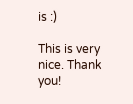is :)

This is very nice. Thank you!